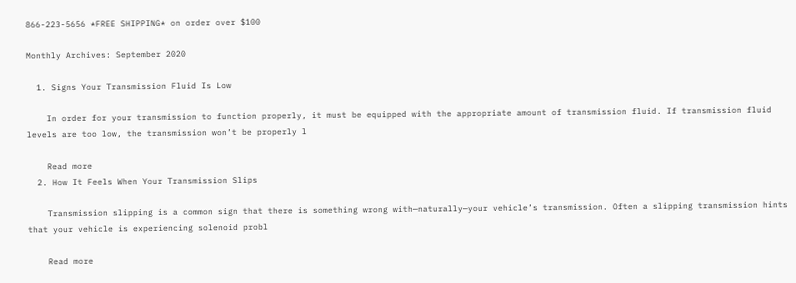866-223-5656 *FREE SHIPPING* on order over $100

Monthly Archives: September 2020

  1. Signs Your Transmission Fluid Is Low

    In order for your transmission to function properly, it must be equipped with the appropriate amount of transmission fluid. If transmission fluid levels are too low, the transmission won’t be properly l

    Read more
  2. How It Feels When Your Transmission Slips

    Transmission slipping is a common sign that there is something wrong with—naturally—your vehicle’s transmission. Often a slipping transmission hints that your vehicle is experiencing solenoid probl

    Read more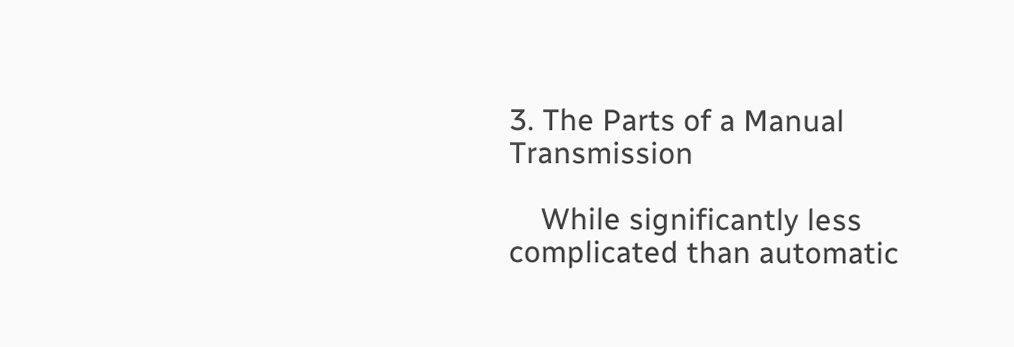3. The Parts of a Manual Transmission

    While significantly less complicated than automatic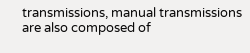transmissions, manual transmissions are also composed of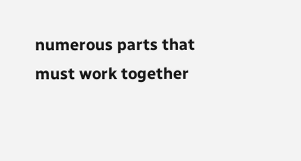numerous parts that must work together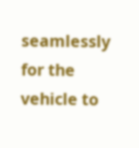seamlessly for the vehicle to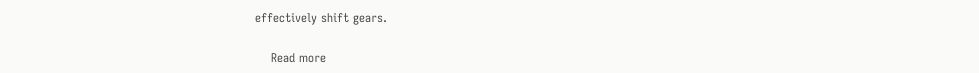effectively shift gears.

    Read more